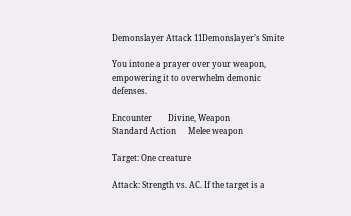Demonslayer Attack 11Demonslayer’s Smite

You intone a prayer over your weapon, empowering it to overwhelm demonic defenses.

Encounter        Divine, Weapon
Standard Action      Melee weapon

Target: One creature

Attack: Strength vs. AC. If the target is a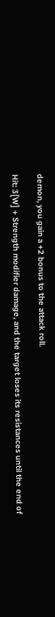demon, you gain a +2 bonus to the attack roll.

Hit: 3[W] + Strength modifier damage, and the target loses its resistances until the end of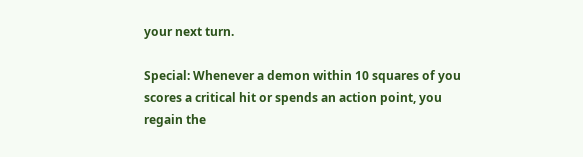your next turn.

Special: Whenever a demon within 10 squares of you scores a critical hit or spends an action point, you regain the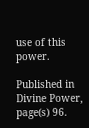use of this power.

Published in Divine Power, page(s) 96.